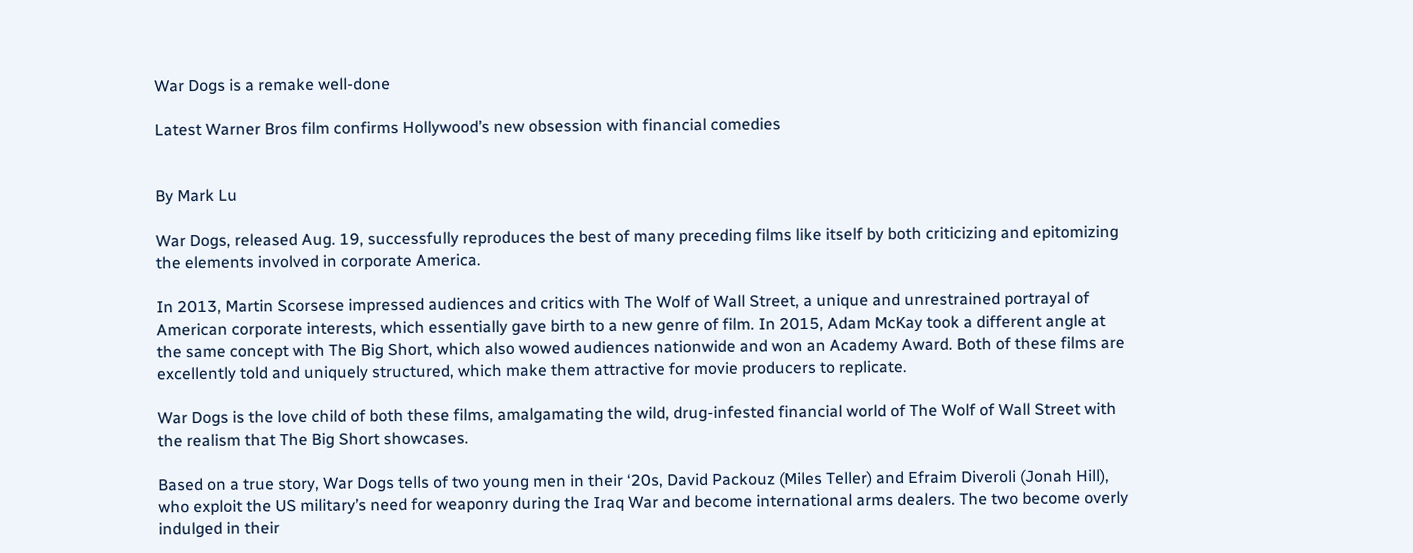War Dogs is a remake well-done

Latest Warner Bros film confirms Hollywood’s new obsession with financial comedies


By Mark Lu

War Dogs, released Aug. 19, successfully reproduces the best of many preceding films like itself by both criticizing and epitomizing the elements involved in corporate America.

In 2013, Martin Scorsese impressed audiences and critics with The Wolf of Wall Street, a unique and unrestrained portrayal of American corporate interests, which essentially gave birth to a new genre of film. In 2015, Adam McKay took a different angle at the same concept with The Big Short, which also wowed audiences nationwide and won an Academy Award. Both of these films are excellently told and uniquely structured, which make them attractive for movie producers to replicate.

War Dogs is the love child of both these films, amalgamating the wild, drug-infested financial world of The Wolf of Wall Street with the realism that The Big Short showcases.

Based on a true story, War Dogs tells of two young men in their ‘20s, David Packouz (Miles Teller) and Efraim Diveroli (Jonah Hill), who exploit the US military’s need for weaponry during the Iraq War and become international arms dealers. The two become overly indulged in their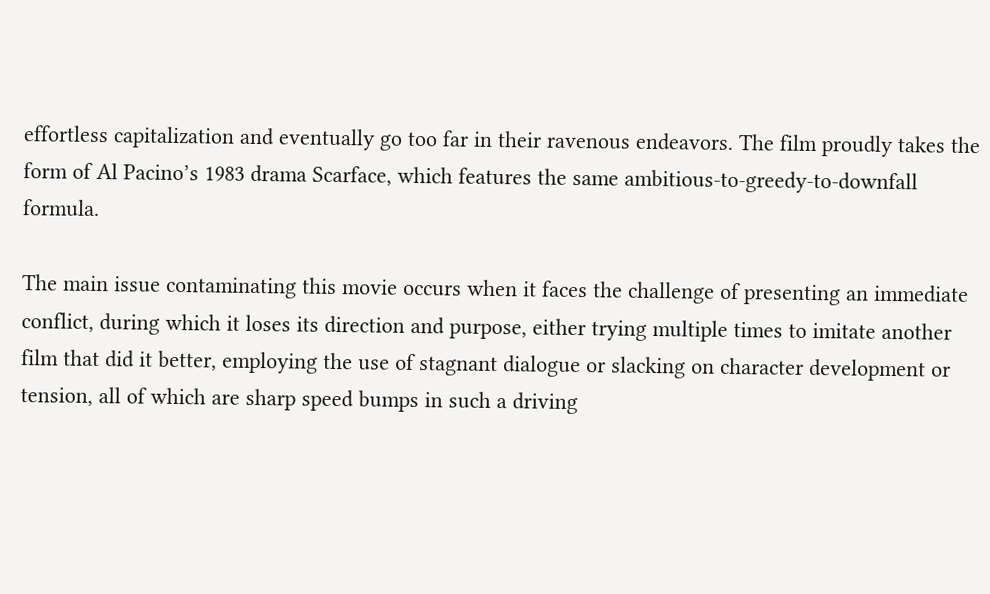effortless capitalization and eventually go too far in their ravenous endeavors. The film proudly takes the form of Al Pacino’s 1983 drama Scarface, which features the same ambitious-to-greedy-to-downfall formula.

The main issue contaminating this movie occurs when it faces the challenge of presenting an immediate conflict, during which it loses its direction and purpose, either trying multiple times to imitate another film that did it better, employing the use of stagnant dialogue or slacking on character development or tension, all of which are sharp speed bumps in such a driving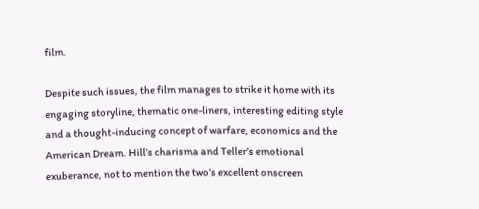film.

Despite such issues, the film manages to strike it home with its engaging storyline, thematic one-liners, interesting editing style and a thought-inducing concept of warfare, economics and the American Dream. Hill’s charisma and Teller’s emotional exuberance, not to mention the two’s excellent onscreen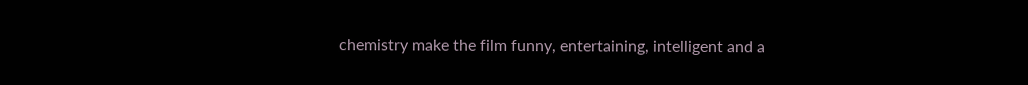chemistry make the film funny, entertaining, intelligent and a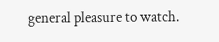general pleasure to watch.